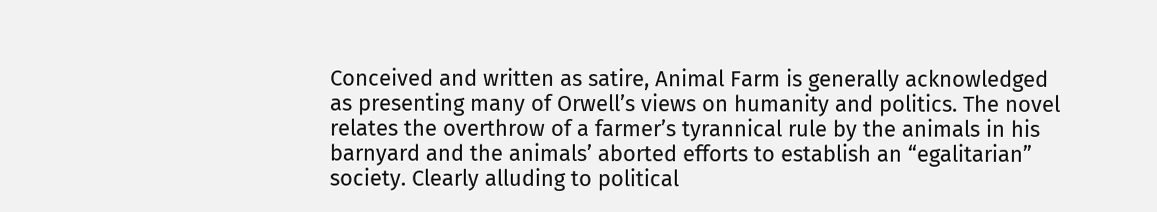Conceived and written as satire, Animal Farm is generally acknowledged as presenting many of Orwell’s views on humanity and politics. The novel relates the overthrow of a farmer’s tyrannical rule by the animals in his barnyard and the animals’ aborted efforts to establish an “egalitarian” society. Clearly alluding to political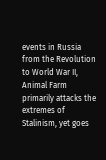events in Russia from the Revolution to World War II, Animal Farm primarily attacks the extremes of Stalinism, yet goes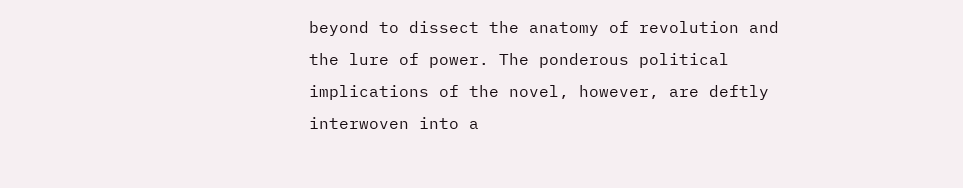beyond to dissect the anatomy of revolution and the lure of power. The ponderous political implications of the novel, however, are deftly interwoven into a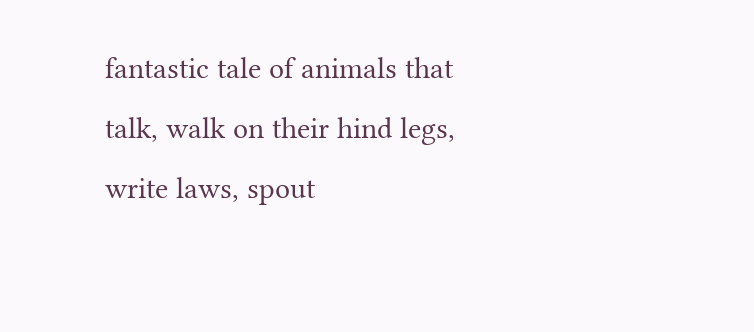fantastic tale of animals that talk, walk on their hind legs, write laws, spout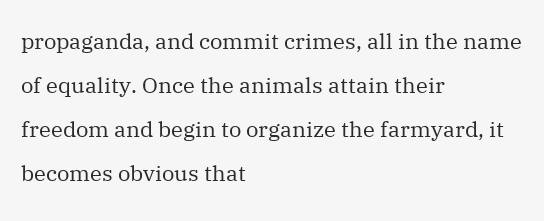propaganda, and commit crimes, all in the name of equality. Once the animals attain their freedom and begin to organize the farmyard, it becomes obvious that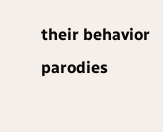their behavior parodies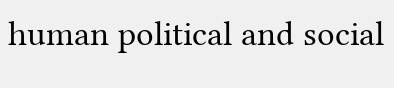human political and social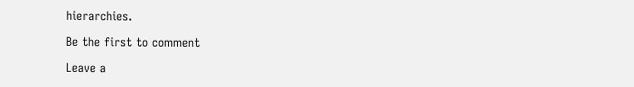hierarchies.

Be the first to comment

Leave a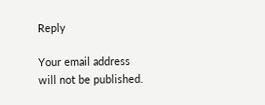Reply

Your email address will not be published.